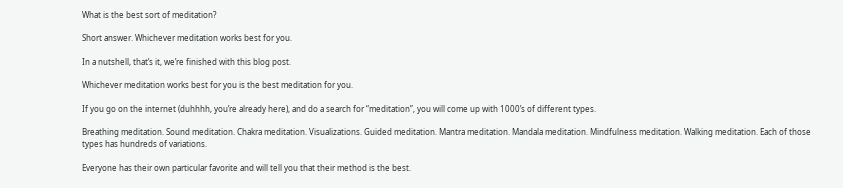What is the best sort of meditation?

Short answer. Whichever meditation works best for you.

In a nutshell, that’s it, we’re finished with this blog post.

Whichever meditation works best for you is the best meditation for you.

If you go on the internet (duhhhh, you’re already here), and do a search for “meditation”, you will come up with 1000’s of different types.

Breathing meditation. Sound meditation. Chakra meditation. Visualizations. Guided meditation. Mantra meditation. Mandala meditation. Mindfulness meditation. Walking meditation. Each of those types has hundreds of variations.

Everyone has their own particular favorite and will tell you that their method is the best.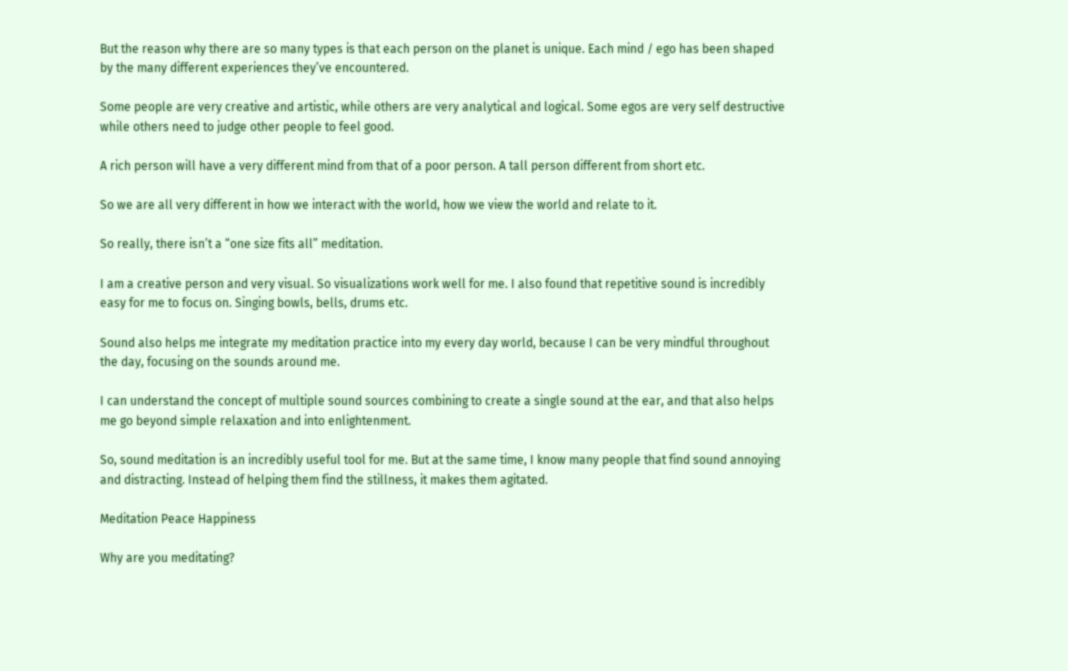But the reason why there are so many types is that each person on the planet is unique. Each mind / ego has been shaped by the many different experiences they’ve encountered.

Some people are very creative and artistic, while others are very analytical and logical. Some egos are very self destructive while others need to judge other people to feel good.

A rich person will have a very different mind from that of a poor person. A tall person different from short etc.

So we are all very different in how we interact with the world, how we view the world and relate to it.

So really, there isn’t a “one size fits all” meditation.

I am a creative person and very visual. So visualizations work well for me. I also found that repetitive sound is incredibly easy for me to focus on. Singing bowls, bells, drums etc.

Sound also helps me integrate my meditation practice into my every day world, because I can be very mindful throughout the day, focusing on the sounds around me.

I can understand the concept of multiple sound sources combining to create a single sound at the ear, and that also helps me go beyond simple relaxation and into enlightenment.

So, sound meditation is an incredibly useful tool for me. But at the same time, I know many people that find sound annoying and distracting. Instead of helping them find the stillness, it makes them agitated.

Meditation Peace Happiness

Why are you meditating?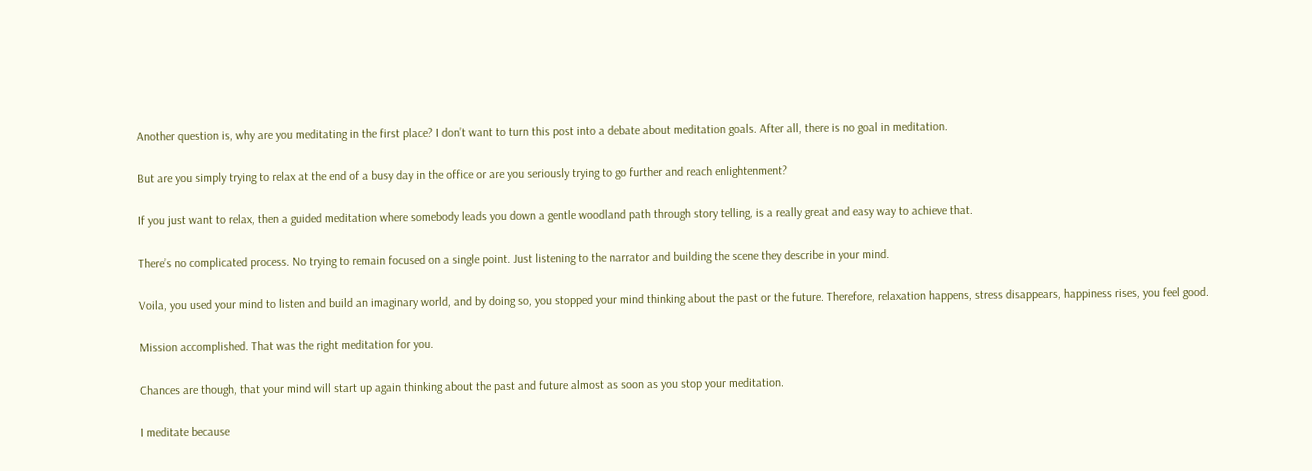Another question is, why are you meditating in the first place? I don’t want to turn this post into a debate about meditation goals. After all, there is no goal in meditation.

But are you simply trying to relax at the end of a busy day in the office or are you seriously trying to go further and reach enlightenment?

If you just want to relax, then a guided meditation where somebody leads you down a gentle woodland path through story telling, is a really great and easy way to achieve that.

There’s no complicated process. No trying to remain focused on a single point. Just listening to the narrator and building the scene they describe in your mind.

Voila, you used your mind to listen and build an imaginary world, and by doing so, you stopped your mind thinking about the past or the future. Therefore, relaxation happens, stress disappears, happiness rises, you feel good.

Mission accomplished. That was the right meditation for you.

Chances are though, that your mind will start up again thinking about the past and future almost as soon as you stop your meditation.

I meditate because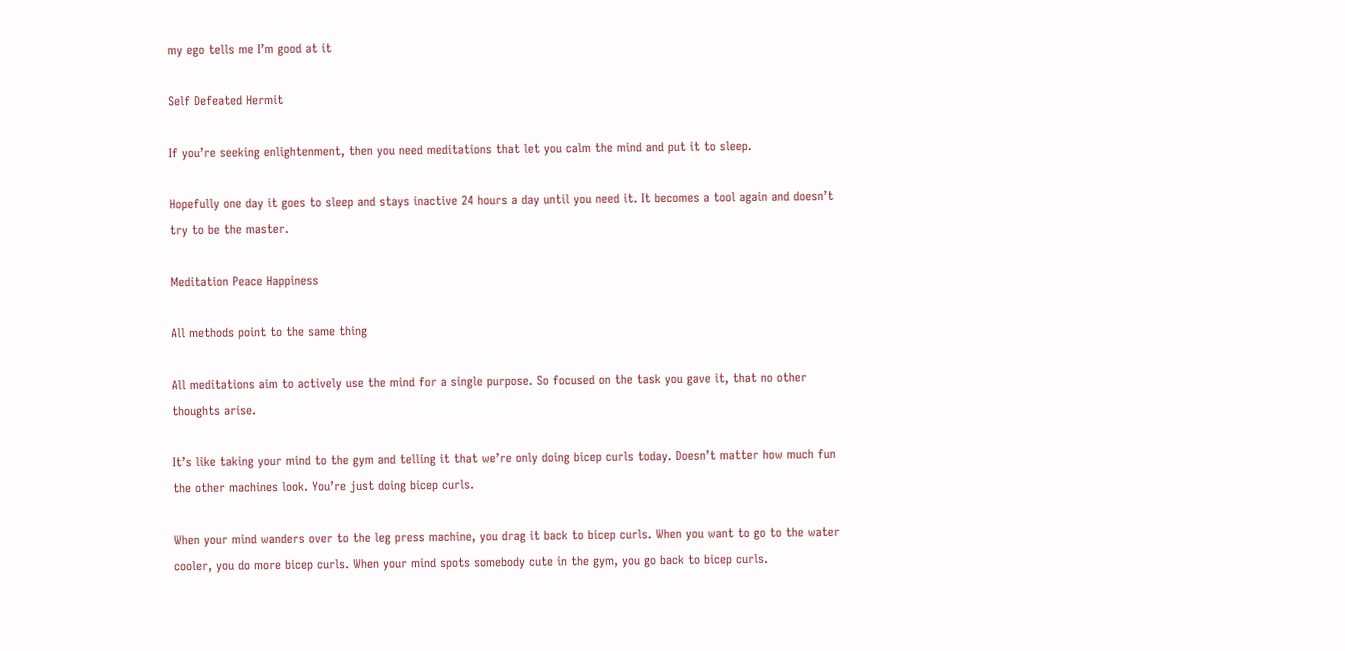my ego tells me I’m good at it

Self Defeated Hermit

If you’re seeking enlightenment, then you need meditations that let you calm the mind and put it to sleep.

Hopefully one day it goes to sleep and stays inactive 24 hours a day until you need it. It becomes a tool again and doesn’t try to be the master.

Meditation Peace Happiness

All methods point to the same thing

All meditations aim to actively use the mind for a single purpose. So focused on the task you gave it, that no other thoughts arise.

It’s like taking your mind to the gym and telling it that we’re only doing bicep curls today. Doesn’t matter how much fun the other machines look. You’re just doing bicep curls.

When your mind wanders over to the leg press machine, you drag it back to bicep curls. When you want to go to the water cooler, you do more bicep curls. When your mind spots somebody cute in the gym, you go back to bicep curls.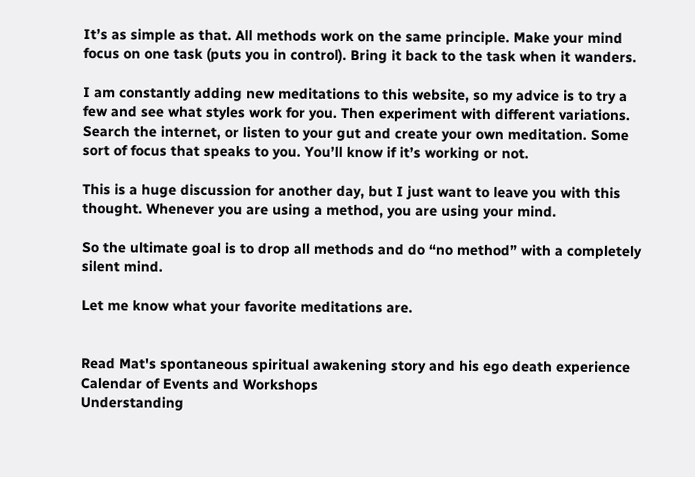It’s as simple as that. All methods work on the same principle. Make your mind focus on one task (puts you in control). Bring it back to the task when it wanders.

I am constantly adding new meditations to this website, so my advice is to try a few and see what styles work for you. Then experiment with different variations. Search the internet, or listen to your gut and create your own meditation. Some sort of focus that speaks to you. You’ll know if it’s working or not.

This is a huge discussion for another day, but I just want to leave you with this thought. Whenever you are using a method, you are using your mind.

So the ultimate goal is to drop all methods and do “no method” with a completely silent mind.

Let me know what your favorite meditations are.


Read Mat's spontaneous spiritual awakening story and his ego death experience
Calendar of Events and Workshops
Understanding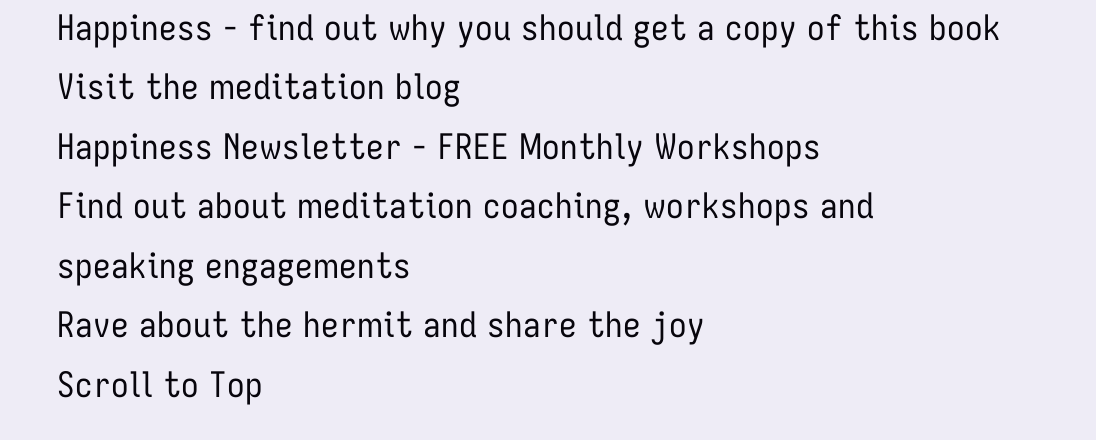Happiness - find out why you should get a copy of this book
Visit the meditation blog
Happiness Newsletter - FREE Monthly Workshops
Find out about meditation coaching, workshops and speaking engagements
Rave about the hermit and share the joy
Scroll to Top